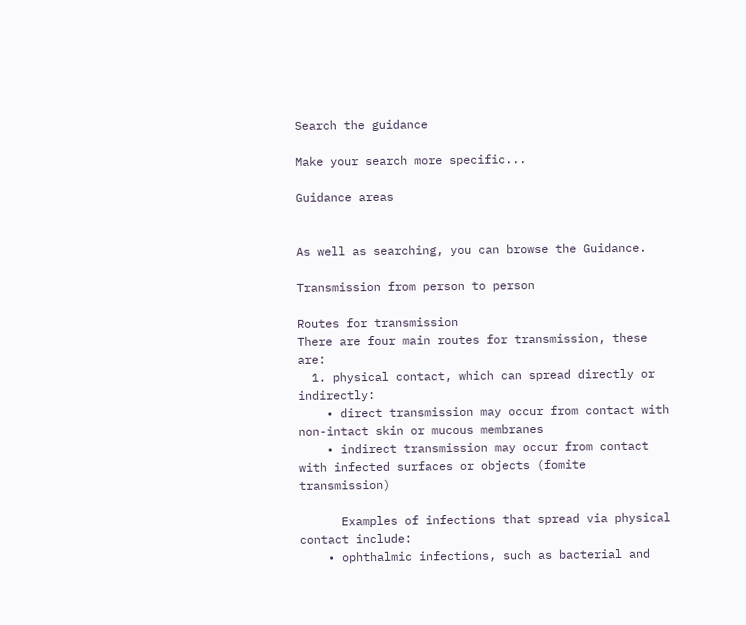Search the guidance

Make your search more specific...

Guidance areas


As well as searching, you can browse the Guidance.

Transmission from person to person

Routes for transmission
There are four main routes for transmission, these are:
  1. physical contact, which can spread directly or indirectly:
    • direct transmission may occur from contact with non-intact skin or mucous membranes
    • indirect transmission may occur from contact with infected surfaces or objects (fomite transmission)

      Examples of infections that spread via physical contact include:
    • ophthalmic infections, such as bacterial and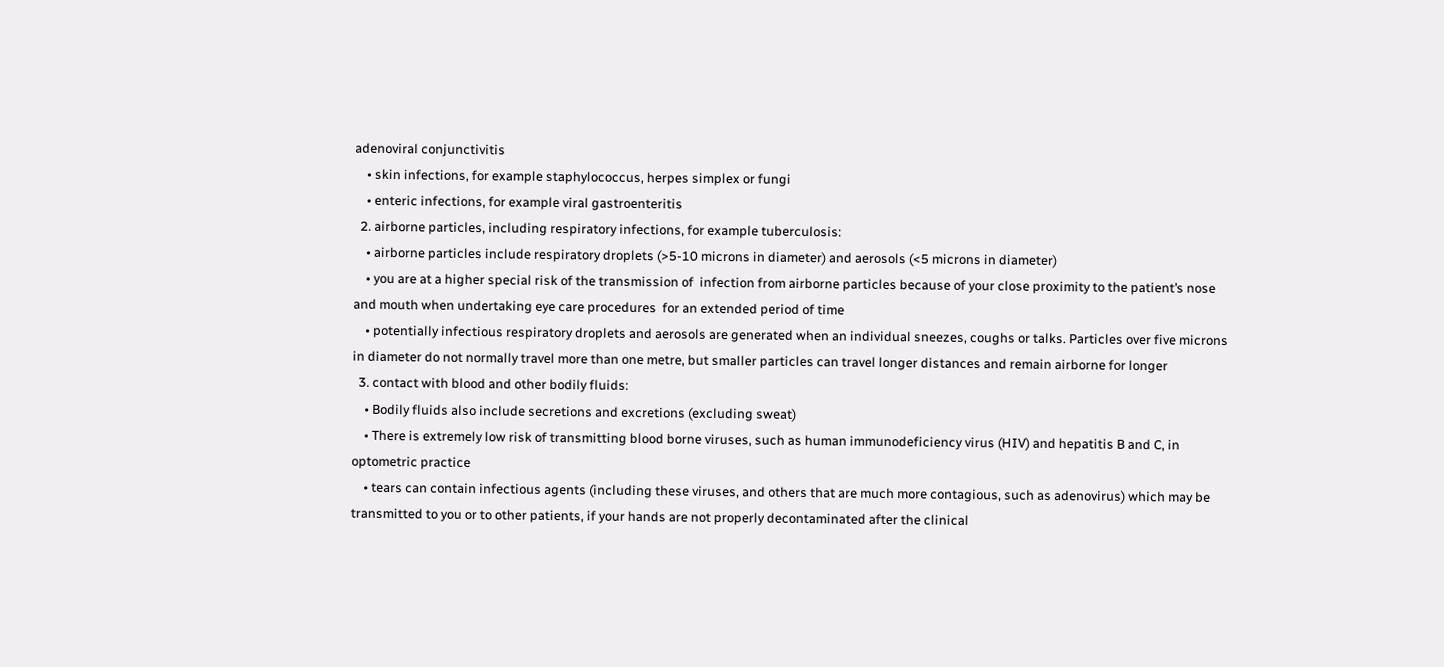adenoviral conjunctivitis
    • skin infections, for example staphylococcus, herpes simplex or fungi
    • enteric infections, for example viral gastroenteritis
  2. airborne particles, including respiratory infections, for example tuberculosis:
    • airborne particles include respiratory droplets (>5-10 microns in diameter) and aerosols (<5 microns in diameter)
    • you are at a higher special risk of the transmission of  infection from airborne particles because of your close proximity to the patient’s nose and mouth when undertaking eye care procedures  for an extended period of time
    • potentially infectious respiratory droplets and aerosols are generated when an individual sneezes, coughs or talks. Particles over five microns in diameter do not normally travel more than one metre, but smaller particles can travel longer distances and remain airborne for longer
  3. contact with blood and other bodily fluids:
    • Bodily fluids also include secretions and excretions (excluding sweat)
    • There is extremely low risk of transmitting blood borne viruses, such as human immunodeficiency virus (HIV) and hepatitis B and C, in optometric practice
    • tears can contain infectious agents (including these viruses, and others that are much more contagious, such as adenovirus) which may be transmitted to you or to other patients, if your hands are not properly decontaminated after the clinical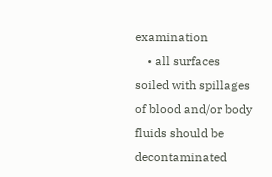examination
    • all surfaces soiled with spillages of blood and/or body fluids should be decontaminated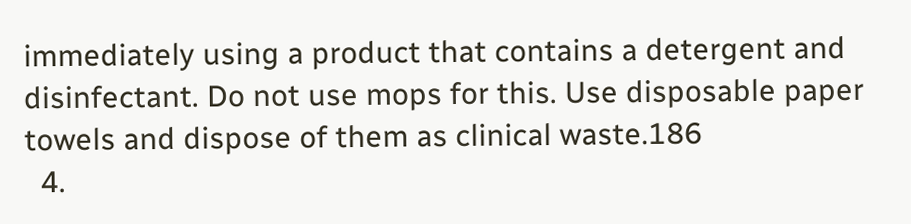immediately using a product that contains a detergent and disinfectant. Do not use mops for this. Use disposable paper towels and dispose of them as clinical waste.186
  4.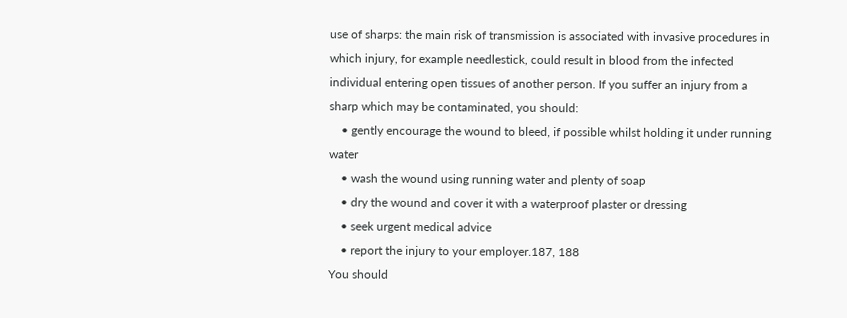use of sharps: the main risk of transmission is associated with invasive procedures in which injury, for example needlestick, could result in blood from the infected individual entering open tissues of another person. If you suffer an injury from a sharp which may be contaminated, you should:
    • gently encourage the wound to bleed, if possible whilst holding it under running water
    • wash the wound using running water and plenty of soap
    • dry the wound and cover it with a waterproof plaster or dressing
    • seek urgent medical advice
    • report the injury to your employer.187, 188
You should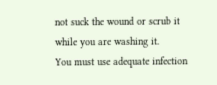not suck the wound or scrub it while you are washing it.
You must use adequate infection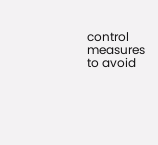control measures to avoid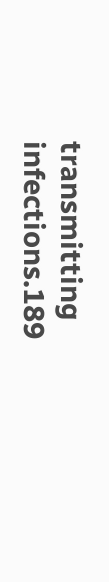transmitting infections.189